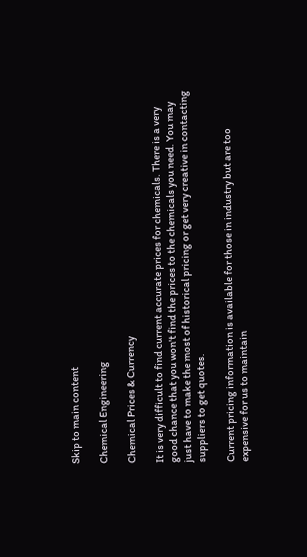Skip to main content

Chemical Engineering

Chemical Prices & Currency

It is very difficult to find current accurate prices for chemicals. There is a very good chance that you won't find the prices to the chemicals you need. You may just have to make the most of historical pricing or get very creative in contacting suppliers to get quotes.

Current pricing information is available for those in industry but are too expensive for us to maintain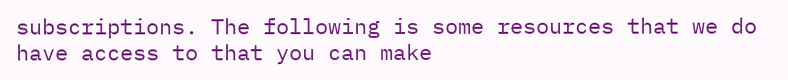subscriptions. The following is some resources that we do have access to that you can make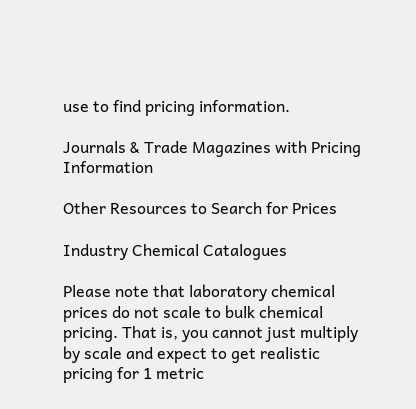use to find pricing information.

Journals & Trade Magazines with Pricing Information

Other Resources to Search for Prices

Industry Chemical Catalogues

Please note that laboratory chemical prices do not scale to bulk chemical pricing. That is, you cannot just multiply by scale and expect to get realistic pricing for 1 metric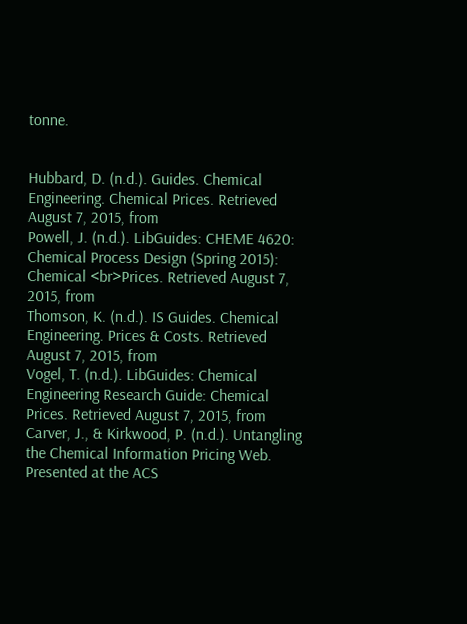tonne.


Hubbard, D. (n.d.). Guides. Chemical Engineering. Chemical Prices. Retrieved August 7, 2015, from
Powell, J. (n.d.). LibGuides: CHEME 4620: Chemical Process Design (Spring 2015): Chemical <br>Prices. Retrieved August 7, 2015, from
Thomson, K. (n.d.). IS Guides. Chemical Engineering. Prices & Costs. Retrieved August 7, 2015, from
Vogel, T. (n.d.). LibGuides: Chemical Engineering Research Guide: Chemical Prices. Retrieved August 7, 2015, from
Carver, J., & Kirkwood, P. (n.d.). Untangling the Chemical Information Pricing Web. Presented at the ACS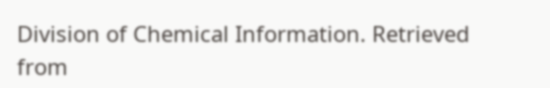Division of Chemical Information. Retrieved from